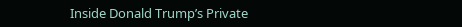Inside Donald Trump’s Private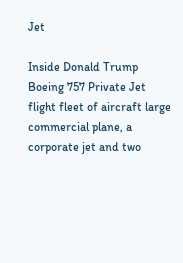Jet

Inside Donald Trump Boeing 757 Private Jet flight fleet of aircraft large commercial plane, a corporate jet and two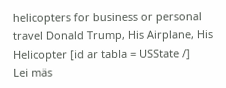helicopters for business or personal travel Donald Trump, His Airplane, His Helicopter [id ar tabla = USState /]
Lei mäs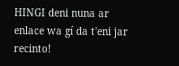HINGI deni nuna ar enlace wa gí da t'eni jar recinto!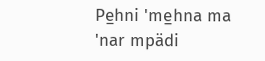Pe̲hni 'me̲hna ma 'nar mpädi